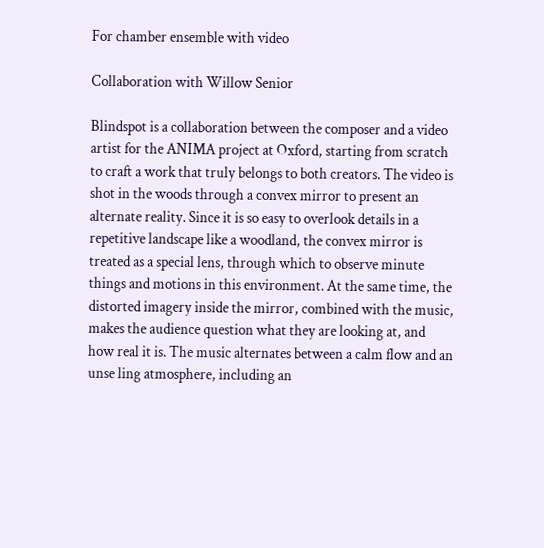For chamber ensemble with video

Collaboration with Willow Senior

Blindspot is a collaboration between the composer and a video artist for the ANIMA project at Oxford, starting from scratch to craft a work that truly belongs to both creators. The video is shot in the woods through a convex mirror to present an alternate reality. Since it is so easy to overlook details in a repetitive landscape like a woodland, the convex mirror is treated as a special lens, through which to observe minute things and motions in this environment. At the same time, the distorted imagery inside the mirror, combined with the music, makes the audience question what they are looking at, and how real it is. The music alternates between a calm flow and an unse ling atmosphere, including an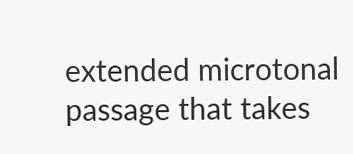extended microtonal passage that takes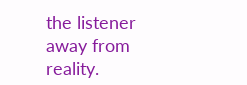the listener away from reality.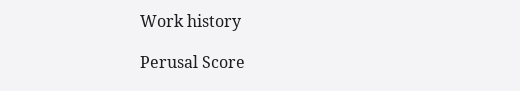Work history

Perusal Score